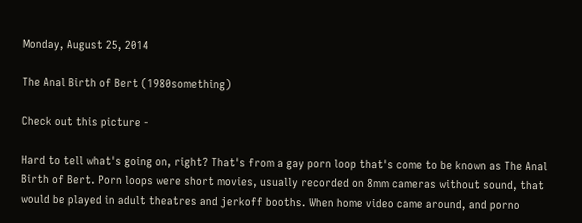Monday, August 25, 2014

The Anal Birth of Bert (1980something)

Check out this picture -

Hard to tell what's going on, right? That's from a gay porn loop that's come to be known as The Anal Birth of Bert. Porn loops were short movies, usually recorded on 8mm cameras without sound, that would be played in adult theatres and jerkoff booths. When home video came around, and porno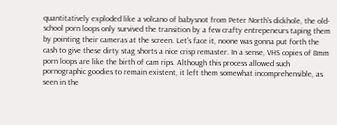quantitatively exploded like a volcano of babysnot from Peter North's dickhole, the old-school porn loops only survived the transition by a few crafty entrepeneurs taping them by pointing their cameras at the screen. Let's face it, noone was gonna put forth the cash to give these dirty stag shorts a nice crisp remaster. In a sense, VHS copies of 8mm porn loops are like the birth of cam rips. Although this process allowed such pornographic goodies to remain existent, it left them somewhat incomprehensible, as seen in the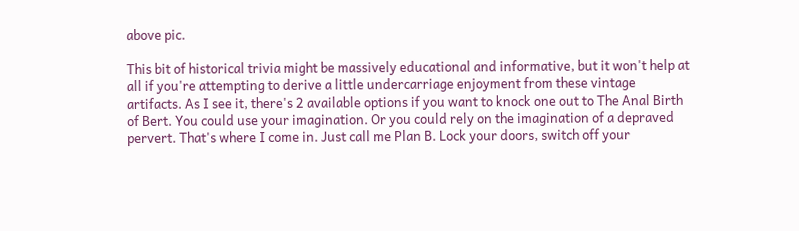above pic.

This bit of historical trivia might be massively educational and informative, but it won't help at all if you're attempting to derive a little undercarriage enjoyment from these vintage artifacts. As I see it, there's 2 available options if you want to knock one out to The Anal Birth of Bert. You could use your imagination. Or you could rely on the imagination of a depraved pervert. That's where I come in. Just call me Plan B. Lock your doors, switch off your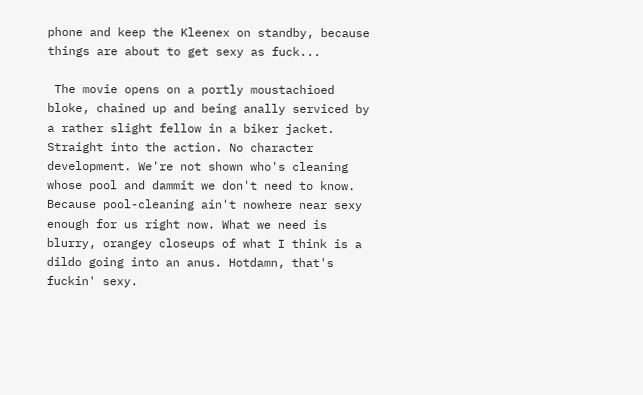phone and keep the Kleenex on standby, because things are about to get sexy as fuck...

 The movie opens on a portly moustachioed bloke, chained up and being anally serviced by a rather slight fellow in a biker jacket. Straight into the action. No character development. We're not shown who's cleaning whose pool and dammit we don't need to know. Because pool-cleaning ain't nowhere near sexy enough for us right now. What we need is blurry, orangey closeups of what I think is a dildo going into an anus. Hotdamn, that's fuckin' sexy.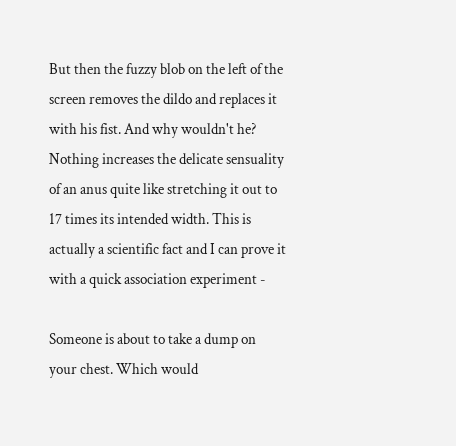But then the fuzzy blob on the left of the screen removes the dildo and replaces it with his fist. And why wouldn't he? Nothing increases the delicate sensuality of an anus quite like stretching it out to 17 times its intended width. This is actually a scientific fact and I can prove it with a quick association experiment -

Someone is about to take a dump on your chest. Which would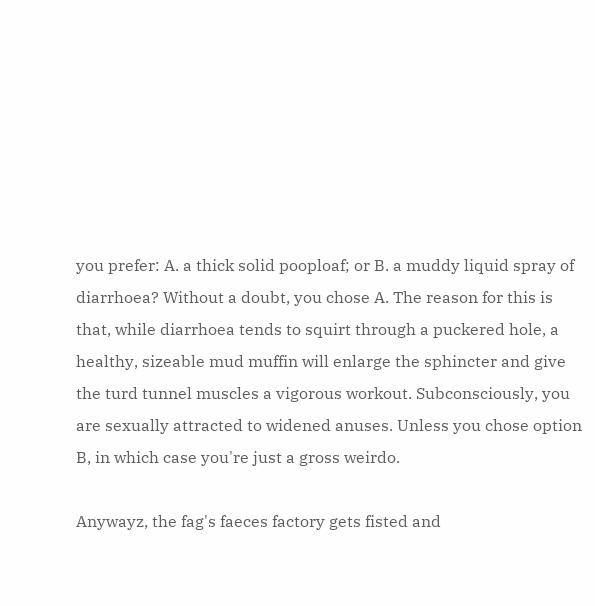you prefer: A. a thick solid pooploaf; or B. a muddy liquid spray of diarrhoea? Without a doubt, you chose A. The reason for this is that, while diarrhoea tends to squirt through a puckered hole, a healthy, sizeable mud muffin will enlarge the sphincter and give the turd tunnel muscles a vigorous workout. Subconsciously, you are sexually attracted to widened anuses. Unless you chose option B, in which case you're just a gross weirdo.

Anywayz, the fag's faeces factory gets fisted and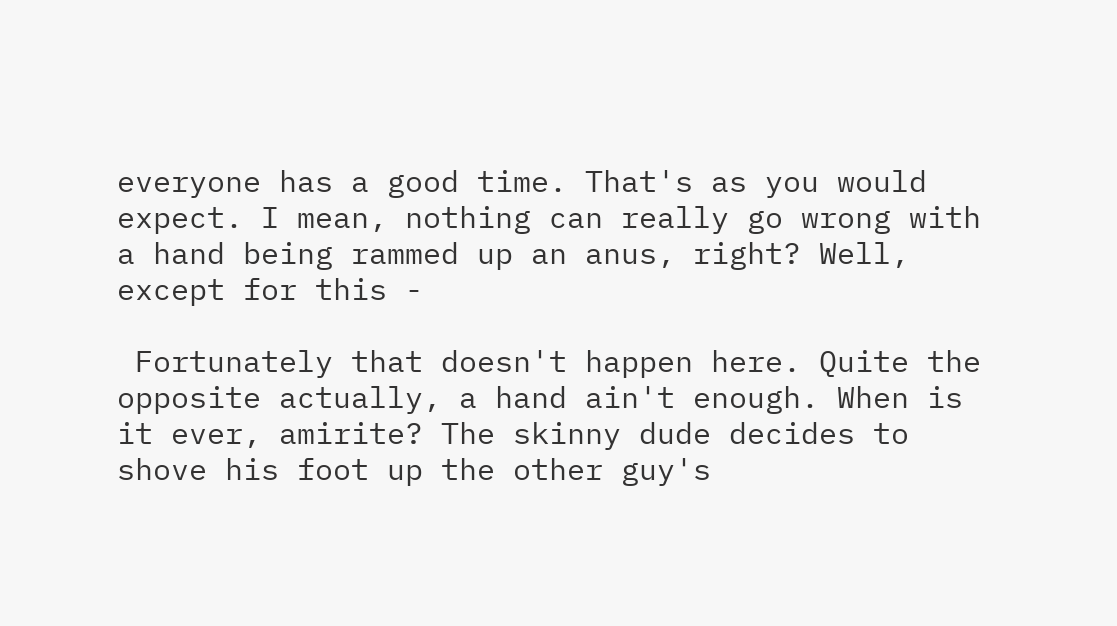everyone has a good time. That's as you would expect. I mean, nothing can really go wrong with a hand being rammed up an anus, right? Well, except for this -

 Fortunately that doesn't happen here. Quite the opposite actually, a hand ain't enough. When is it ever, amirite? The skinny dude decides to shove his foot up the other guy's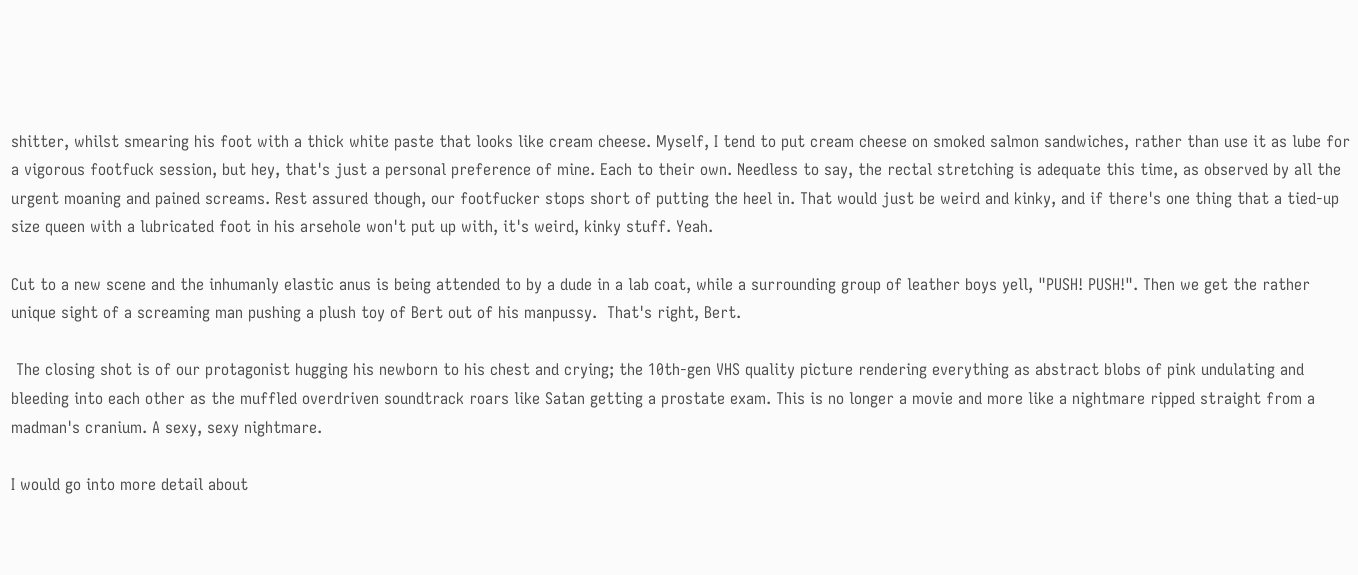shitter, whilst smearing his foot with a thick white paste that looks like cream cheese. Myself, I tend to put cream cheese on smoked salmon sandwiches, rather than use it as lube for a vigorous footfuck session, but hey, that's just a personal preference of mine. Each to their own. Needless to say, the rectal stretching is adequate this time, as observed by all the urgent moaning and pained screams. Rest assured though, our footfucker stops short of putting the heel in. That would just be weird and kinky, and if there's one thing that a tied-up size queen with a lubricated foot in his arsehole won't put up with, it's weird, kinky stuff. Yeah.

Cut to a new scene and the inhumanly elastic anus is being attended to by a dude in a lab coat, while a surrounding group of leather boys yell, "PUSH! PUSH!". Then we get the rather unique sight of a screaming man pushing a plush toy of Bert out of his manpussy.  That's right, Bert.

 The closing shot is of our protagonist hugging his newborn to his chest and crying; the 10th-gen VHS quality picture rendering everything as abstract blobs of pink undulating and bleeding into each other as the muffled overdriven soundtrack roars like Satan getting a prostate exam. This is no longer a movie and more like a nightmare ripped straight from a madman's cranium. A sexy, sexy nightmare.

I would go into more detail about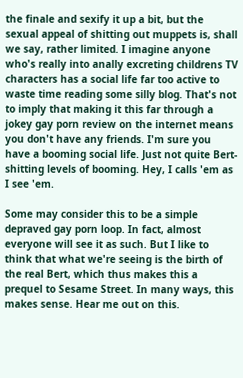the finale and sexify it up a bit, but the sexual appeal of shitting out muppets is, shall we say, rather limited. I imagine anyone who's really into anally excreting childrens TV characters has a social life far too active to waste time reading some silly blog. That's not to imply that making it this far through a jokey gay porn review on the internet means you don't have any friends. I'm sure you have a booming social life. Just not quite Bert-shitting levels of booming. Hey, I calls 'em as I see 'em.

Some may consider this to be a simple depraved gay porn loop. In fact, almost everyone will see it as such. But I like to think that what we're seeing is the birth of the real Bert, which thus makes this a prequel to Sesame Street. In many ways, this makes sense. Hear me out on this.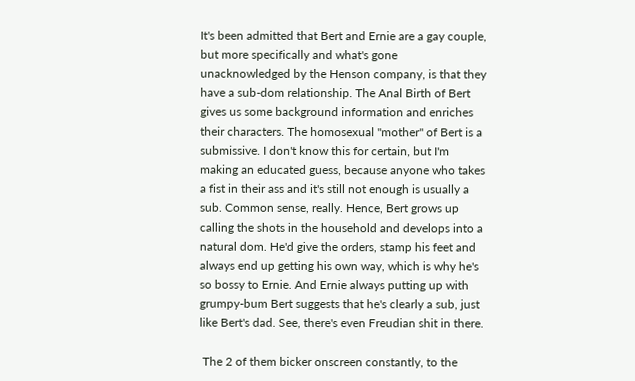It's been admitted that Bert and Ernie are a gay couple, but more specifically and what's gone unacknowledged by the Henson company, is that they have a sub-dom relationship. The Anal Birth of Bert gives us some background information and enriches their characters. The homosexual "mother" of Bert is a submissive. I don't know this for certain, but I'm making an educated guess, because anyone who takes a fist in their ass and it's still not enough is usually a sub. Common sense, really. Hence, Bert grows up calling the shots in the household and develops into a natural dom. He'd give the orders, stamp his feet and always end up getting his own way, which is why he's so bossy to Ernie. And Ernie always putting up with grumpy-bum Bert suggests that he's clearly a sub, just like Bert's dad. See, there's even Freudian shit in there.

 The 2 of them bicker onscreen constantly, to the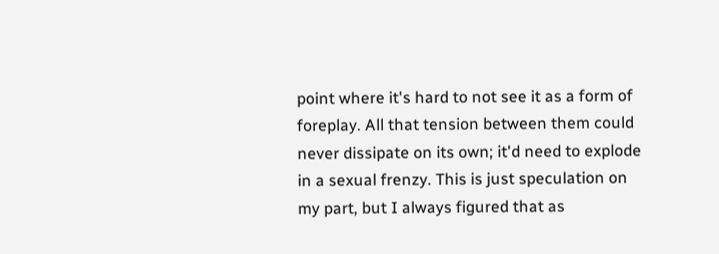point where it's hard to not see it as a form of foreplay. All that tension between them could never dissipate on its own; it'd need to explode in a sexual frenzy. This is just speculation on my part, but I always figured that as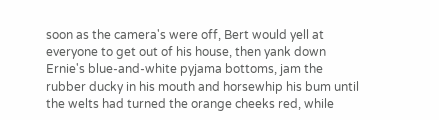soon as the camera's were off, Bert would yell at everyone to get out of his house, then yank down Ernie's blue-and-white pyjama bottoms, jam the rubber ducky in his mouth and horsewhip his bum until the welts had turned the orange cheeks red, while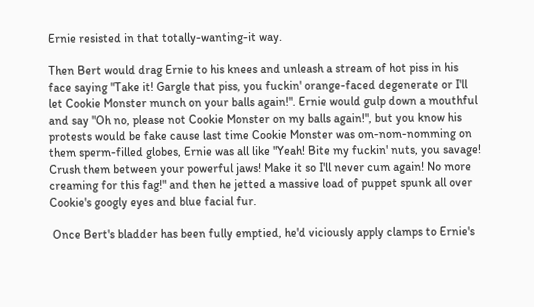Ernie resisted in that totally-wanting-it way.

Then Bert would drag Ernie to his knees and unleash a stream of hot piss in his face saying "Take it! Gargle that piss, you fuckin' orange-faced degenerate or I'll let Cookie Monster munch on your balls again!". Ernie would gulp down a mouthful and say "Oh no, please not Cookie Monster on my balls again!", but you know his protests would be fake cause last time Cookie Monster was om-nom-nomming on them sperm-filled globes, Ernie was all like "Yeah! Bite my fuckin' nuts, you savage! Crush them between your powerful jaws! Make it so I'll never cum again! No more creaming for this fag!" and then he jetted a massive load of puppet spunk all over Cookie's googly eyes and blue facial fur.

 Once Bert's bladder has been fully emptied, he'd viciously apply clamps to Ernie's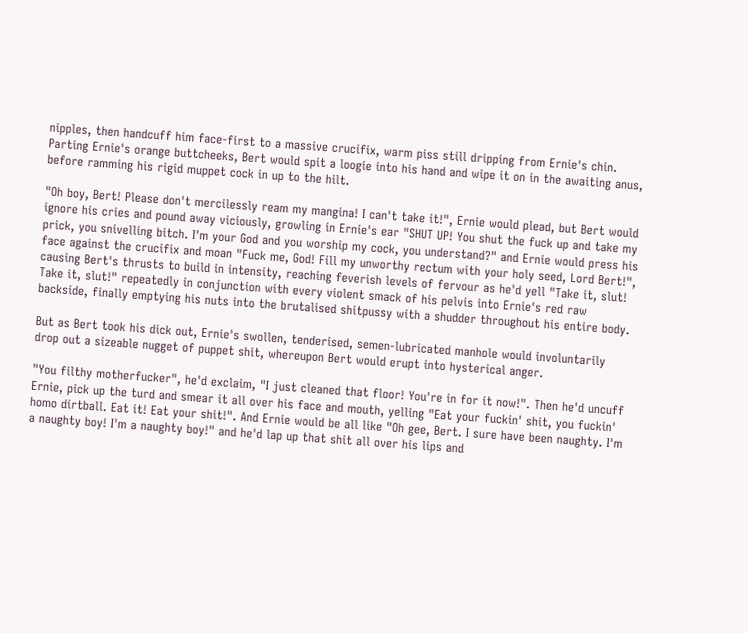nipples, then handcuff him face-first to a massive crucifix, warm piss still dripping from Ernie's chin. Parting Ernie's orange buttcheeks, Bert would spit a loogie into his hand and wipe it on in the awaiting anus, before ramming his rigid muppet cock in up to the hilt.

"Oh boy, Bert! Please don't mercilessly ream my mangina! I can't take it!", Ernie would plead, but Bert would ignore his cries and pound away viciously, growling in Ernie's ear "SHUT UP! You shut the fuck up and take my prick, you snivelling bitch. I'm your God and you worship my cock, you understand?" and Ernie would press his face against the crucifix and moan "Fuck me, God! Fill my unworthy rectum with your holy seed, Lord Bert!", causing Bert's thrusts to build in intensity, reaching feverish levels of fervour as he'd yell "Take it, slut! Take it, slut!" repeatedly in conjunction with every violent smack of his pelvis into Ernie's red raw backside, finally emptying his nuts into the brutalised shitpussy with a shudder throughout his entire body.

But as Bert took his dick out, Ernie's swollen, tenderised, semen-lubricated manhole would involuntarily drop out a sizeable nugget of puppet shit, whereupon Bert would erupt into hysterical anger.

"You filthy motherfucker", he'd exclaim, "I just cleaned that floor! You're in for it now!". Then he'd uncuff Ernie, pick up the turd and smear it all over his face and mouth, yelling "Eat your fuckin' shit, you fuckin' homo dirtball. Eat it! Eat your shit!". And Ernie would be all like "Oh gee, Bert. I sure have been naughty. I'm a naughty boy! I'm a naughty boy!" and he'd lap up that shit all over his lips and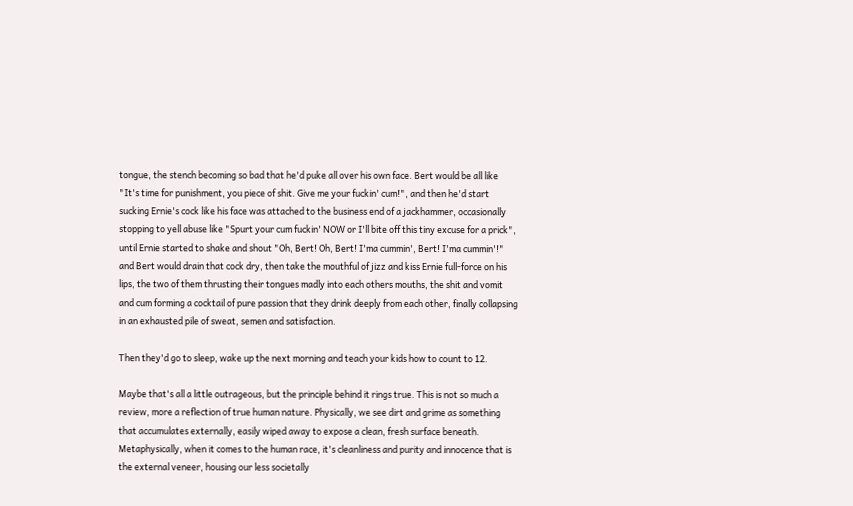tongue, the stench becoming so bad that he'd puke all over his own face. Bert would be all like "It's time for punishment, you piece of shit. Give me your fuckin' cum!", and then he'd start sucking Ernie's cock like his face was attached to the business end of a jackhammer, occasionally stopping to yell abuse like "Spurt your cum fuckin' NOW or I'll bite off this tiny excuse for a prick", until Ernie started to shake and shout "Oh, Bert! Oh, Bert! I'ma cummin', Bert! I'ma cummin'!" and Bert would drain that cock dry, then take the mouthful of jizz and kiss Ernie full-force on his lips, the two of them thrusting their tongues madly into each others mouths, the shit and vomit and cum forming a cocktail of pure passion that they drink deeply from each other, finally collapsing in an exhausted pile of sweat, semen and satisfaction.

Then they'd go to sleep, wake up the next morning and teach your kids how to count to 12.

Maybe that's all a little outrageous, but the principle behind it rings true. This is not so much a review, more a reflection of true human nature. Physically, we see dirt and grime as something that accumulates externally, easily wiped away to expose a clean, fresh surface beneath. Metaphysically, when it comes to the human race, it's cleanliness and purity and innocence that is the external veneer, housing our less societally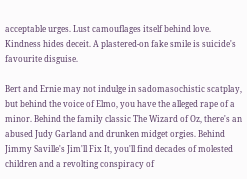acceptable urges. Lust camouflages itself behind love. Kindness hides deceit. A plastered-on fake smile is suicide's favourite disguise.

Bert and Ernie may not indulge in sadomasochistic scatplay, but behind the voice of Elmo, you have the alleged rape of a minor. Behind the family classic The Wizard of Oz, there's an abused Judy Garland and drunken midget orgies. Behind Jimmy Saville's Jim'll Fix It, you'll find decades of molested children and a revolting conspiracy of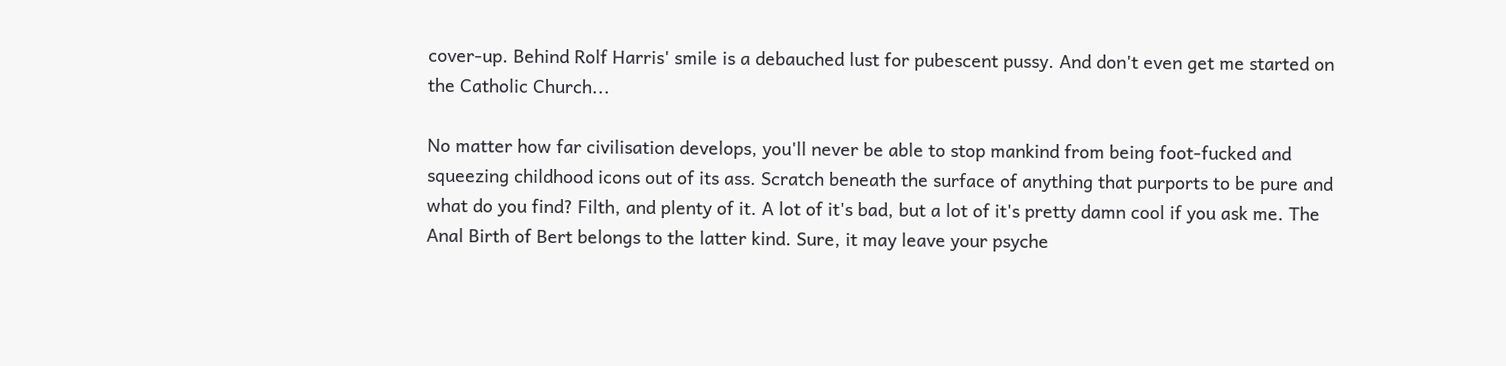cover-up. Behind Rolf Harris' smile is a debauched lust for pubescent pussy. And don't even get me started on the Catholic Church...

No matter how far civilisation develops, you'll never be able to stop mankind from being foot-fucked and squeezing childhood icons out of its ass. Scratch beneath the surface of anything that purports to be pure and what do you find? Filth, and plenty of it. A lot of it's bad, but a lot of it's pretty damn cool if you ask me. The Anal Birth of Bert belongs to the latter kind. Sure, it may leave your psyche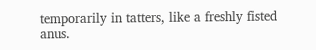temporarily in tatters, like a freshly fisted anus.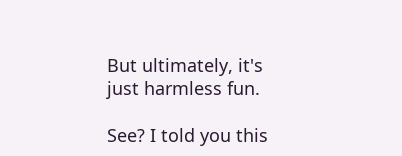But ultimately, it's just harmless fun.

See? I told you this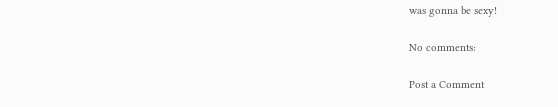was gonna be sexy!

No comments:

Post a Comment